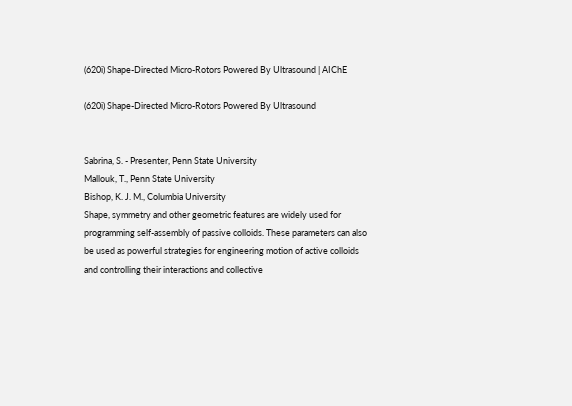(620i) Shape-Directed Micro-Rotors Powered By Ultrasound | AIChE

(620i) Shape-Directed Micro-Rotors Powered By Ultrasound


Sabrina, S. - Presenter, Penn State University
Mallouk, T., Penn State University
Bishop, K. J. M., Columbia University
Shape, symmetry and other geometric features are widely used for programming self-assembly of passive colloids. These parameters can also be used as powerful strategies for engineering motion of active colloids and controlling their interactions and collective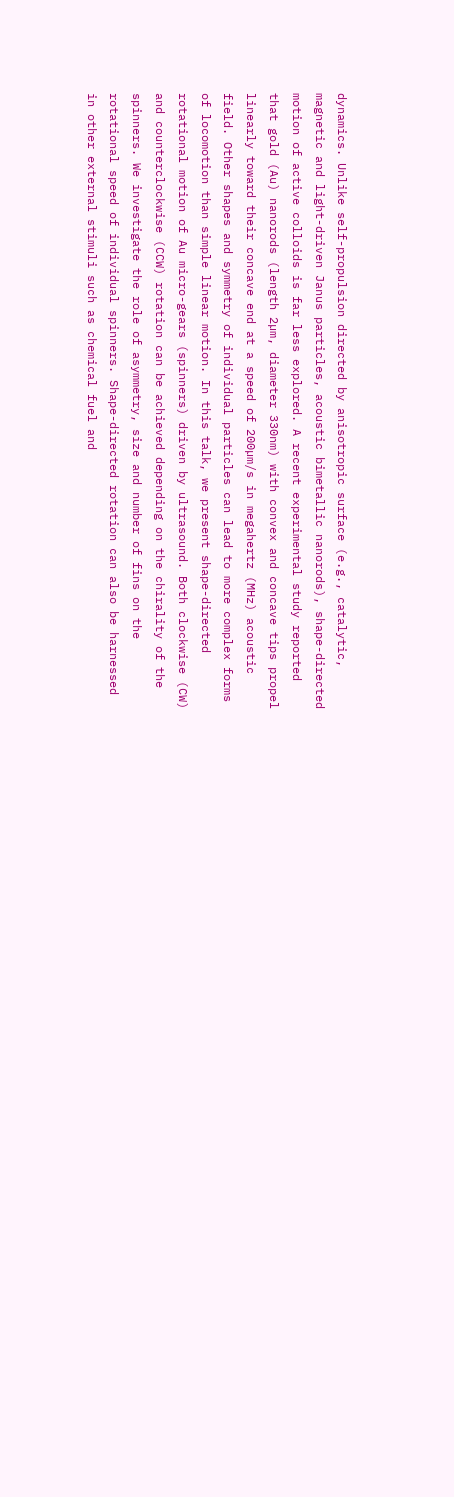dynamics. Unlike self-propulsion directed by anisotropic surface (e.g., catalytic, magnetic and light-driven Janus particles, acoustic bimetallic nanorods), shape-directed motion of active colloids is far less explored. A recent experimental study reported that gold (Au) nanorods (length 2µm, diameter 330nm) with convex and concave tips propel linearly toward their concave end at a speed of 200µm/s in megahertz (MHz) acoustic field. Other shapes and symmetry of individual particles can lead to more complex forms of locomotion than simple linear motion. In this talk, we present shape-directed rotational motion of Au micro-gears (spinners) driven by ultrasound. Both clockwise (CW) and counterclockwise (CCW) rotation can be achieved depending on the chirality of the spinners. We investigate the role of asymmetry, size and number of fins on the rotational speed of individual spinners. Shape-directed rotation can also be harnessed in other external stimuli such as chemical fuel and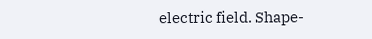electric field. Shape-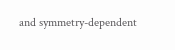and symmetry-dependent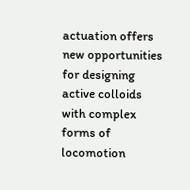actuation offers new opportunities for designing active colloids with complex forms of locomotion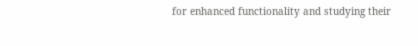for enhanced functionality and studying their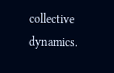collective dynamics.